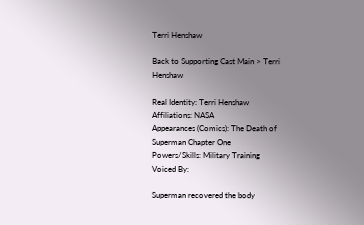Terri Henshaw

Back to Supporting Cast Main > Terri Henshaw

Real Identity: Terri Henshaw
Affiliations: NASA
Appearances (Comics): The Death of Superman Chapter One
Powers/Skills: Military Training
Voiced By:

Superman recovered the body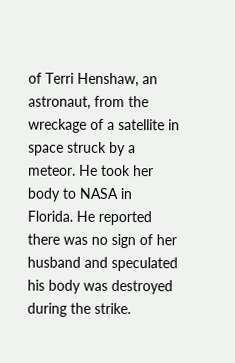of Terri Henshaw, an astronaut, from the wreckage of a satellite in space struck by a meteor. He took her body to NASA in Florida. He reported there was no sign of her husband and speculated his body was destroyed during the strike.